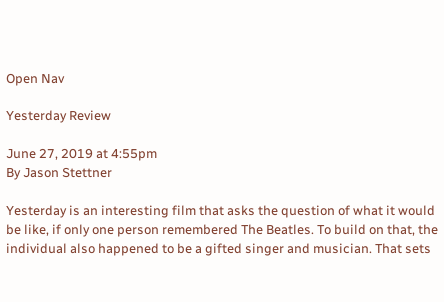Open Nav

Yesterday Review

June 27, 2019 at 4:55pm
By Jason Stettner

Yesterday is an interesting film that asks the question of what it would be like, if only one person remembered The Beatles. To build on that, the individual also happened to be a gifted singer and musician. That sets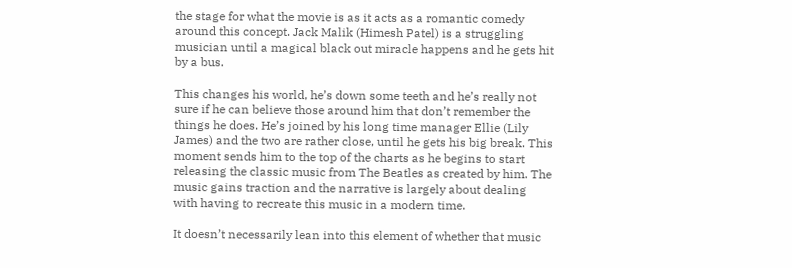the stage for what the movie is as it acts as a romantic comedy around this concept. Jack Malik (Himesh Patel) is a struggling musician until a magical black out miracle happens and he gets hit by a bus.

This changes his world, he’s down some teeth and he’s really not sure if he can believe those around him that don’t remember the things he does. He’s joined by his long time manager Ellie (Lily James) and the two are rather close, until he gets his big break. This moment sends him to the top of the charts as he begins to start releasing the classic music from The Beatles as created by him. The music gains traction and the narrative is largely about dealing with having to recreate this music in a modern time.

It doesn’t necessarily lean into this element of whether that music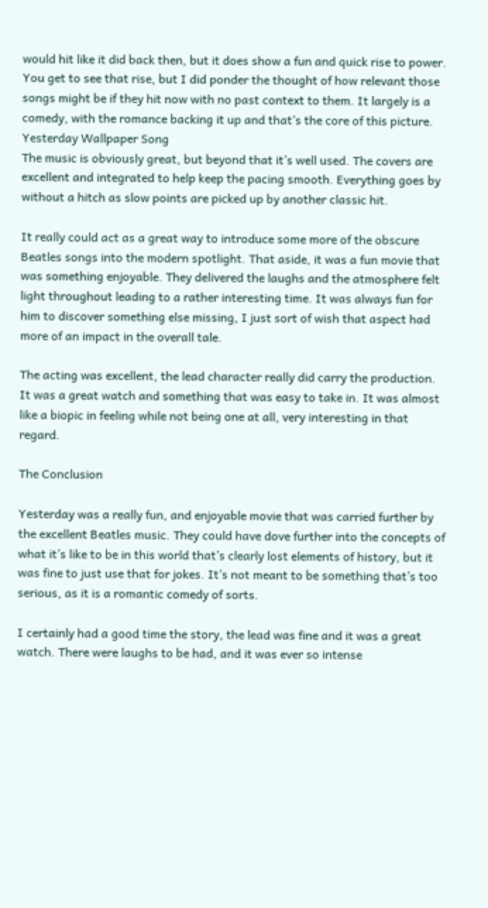would hit like it did back then, but it does show a fun and quick rise to power. You get to see that rise, but I did ponder the thought of how relevant those songs might be if they hit now with no past context to them. It largely is a comedy, with the romance backing it up and that’s the core of this picture.
Yesterday Wallpaper Song
The music is obviously great, but beyond that it’s well used. The covers are excellent and integrated to help keep the pacing smooth. Everything goes by without a hitch as slow points are picked up by another classic hit.

It really could act as a great way to introduce some more of the obscure Beatles songs into the modern spotlight. That aside, it was a fun movie that was something enjoyable. They delivered the laughs and the atmosphere felt light throughout leading to a rather interesting time. It was always fun for him to discover something else missing, I just sort of wish that aspect had more of an impact in the overall tale.

The acting was excellent, the lead character really did carry the production. It was a great watch and something that was easy to take in. It was almost like a biopic in feeling while not being one at all, very interesting in that regard.

The Conclusion

Yesterday was a really fun, and enjoyable movie that was carried further by the excellent Beatles music. They could have dove further into the concepts of what it’s like to be in this world that’s clearly lost elements of history, but it was fine to just use that for jokes. It’s not meant to be something that’s too serious, as it is a romantic comedy of sorts.

I certainly had a good time the story, the lead was fine and it was a great watch. There were laughs to be had, and it was ever so intense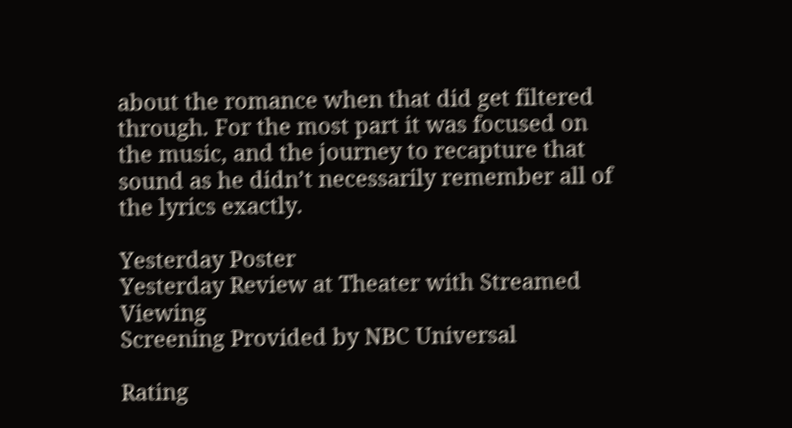about the romance when that did get filtered through. For the most part it was focused on the music, and the journey to recapture that sound as he didn’t necessarily remember all of the lyrics exactly.

Yesterday Poster
Yesterday Review at Theater with Streamed Viewing
Screening Provided by NBC Universal

Rating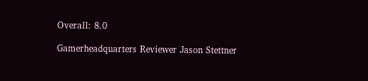Overall: 8.0

Gamerheadquarters Reviewer Jason Stettner